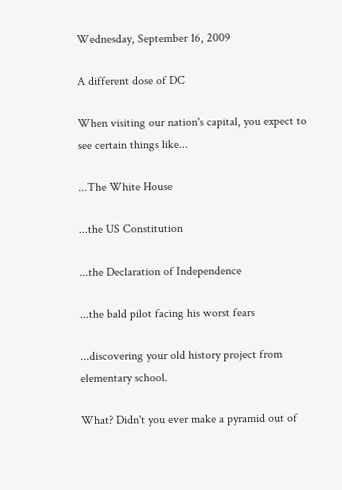Wednesday, September 16, 2009

A different dose of DC

When visiting our nation's capital, you expect to see certain things like...

...The White House

...the US Constitution

...the Declaration of Independence

...the bald pilot facing his worst fears

...discovering your old history project from elementary school.

What? Didn't you ever make a pyramid out of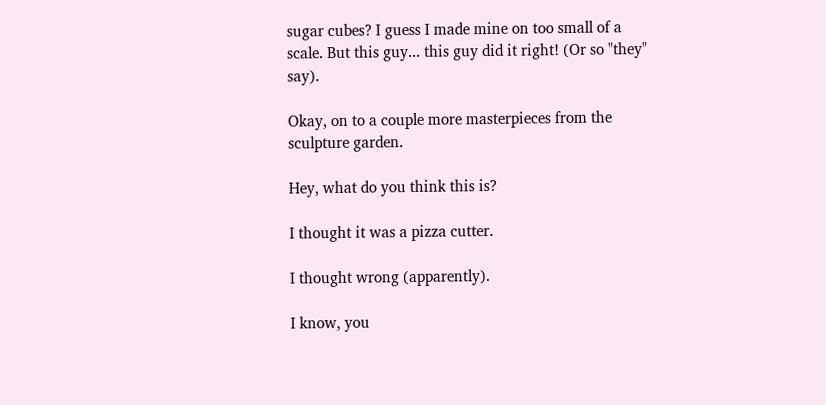sugar cubes? I guess I made mine on too small of a scale. But this guy... this guy did it right! (Or so "they" say).

Okay, on to a couple more masterpieces from the sculpture garden.

Hey, what do you think this is?

I thought it was a pizza cutter.

I thought wrong (apparently).

I know, you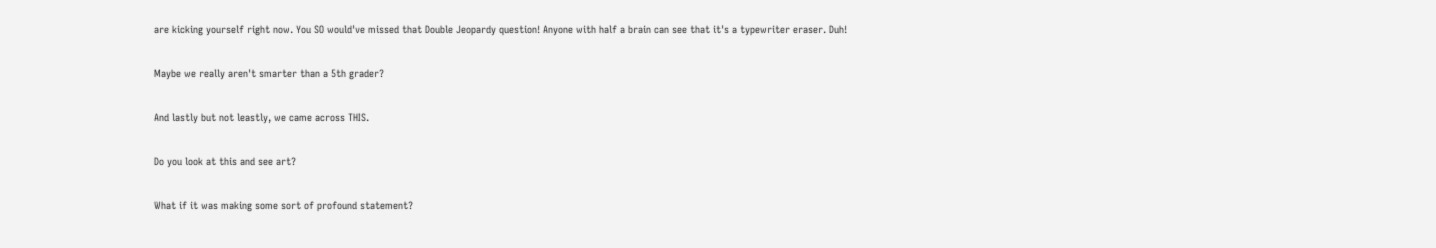are kicking yourself right now. You SO would've missed that Double Jeopardy question! Anyone with half a brain can see that it's a typewriter eraser. Duh!

Maybe we really aren't smarter than a 5th grader?

And lastly but not leastly, we came across THIS.

Do you look at this and see art?

What if it was making some sort of profound statement?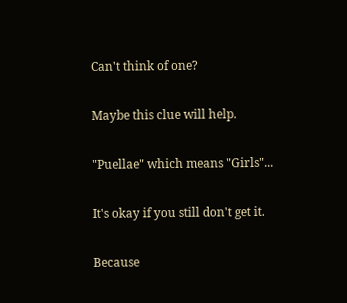Can't think of one?

Maybe this clue will help.

"Puellae" which means "Girls"...

It's okay if you still don't get it.

Because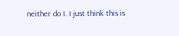neither do I. I just think this is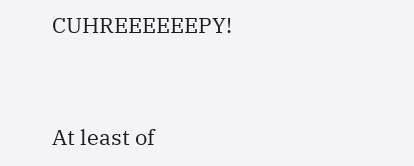CUHREEEEEEPY!


At least of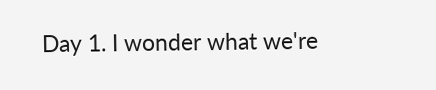Day 1. I wonder what we're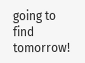going to find tomorrow!